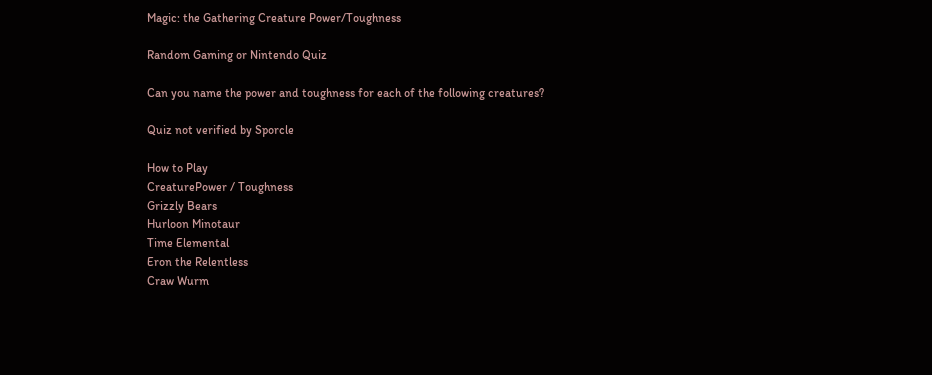Magic: the Gathering Creature Power/Toughness

Random Gaming or Nintendo Quiz

Can you name the power and toughness for each of the following creatures?

Quiz not verified by Sporcle

How to Play
CreaturePower / Toughness
Grizzly Bears
Hurloon Minotaur
Time Elemental
Eron the Relentless
Craw Wurm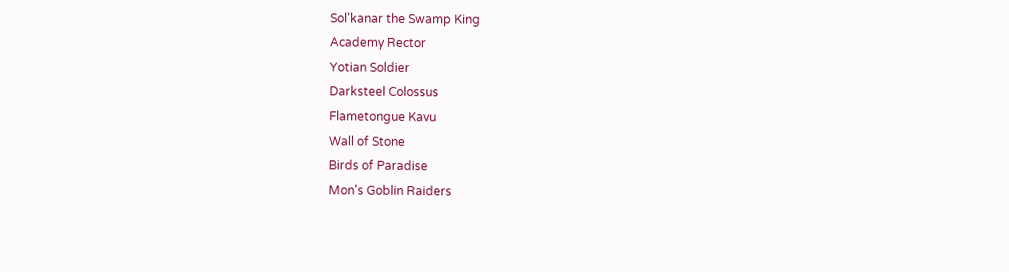Sol'kanar the Swamp King
Academy Rector
Yotian Soldier
Darksteel Colossus
Flametongue Kavu
Wall of Stone
Birds of Paradise
Mon's Goblin Raiders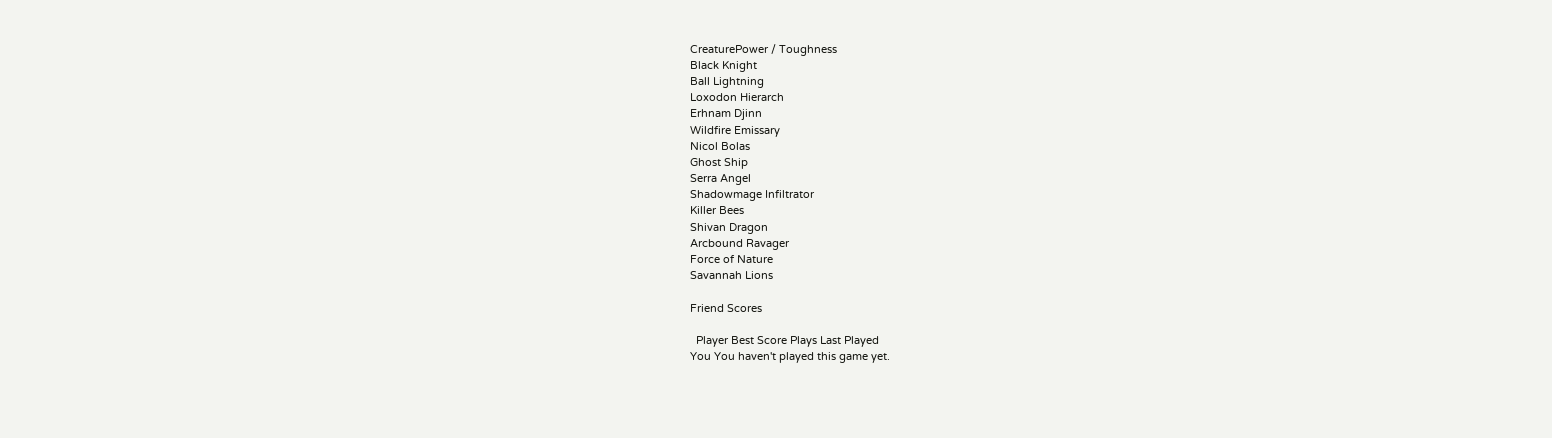CreaturePower / Toughness
Black Knight
Ball Lightning
Loxodon Hierarch
Erhnam Djinn
Wildfire Emissary
Nicol Bolas
Ghost Ship
Serra Angel
Shadowmage Infiltrator
Killer Bees
Shivan Dragon
Arcbound Ravager
Force of Nature
Savannah Lions

Friend Scores

  Player Best Score Plays Last Played
You You haven't played this game yet.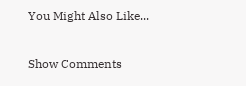You Might Also Like...

Show Comments